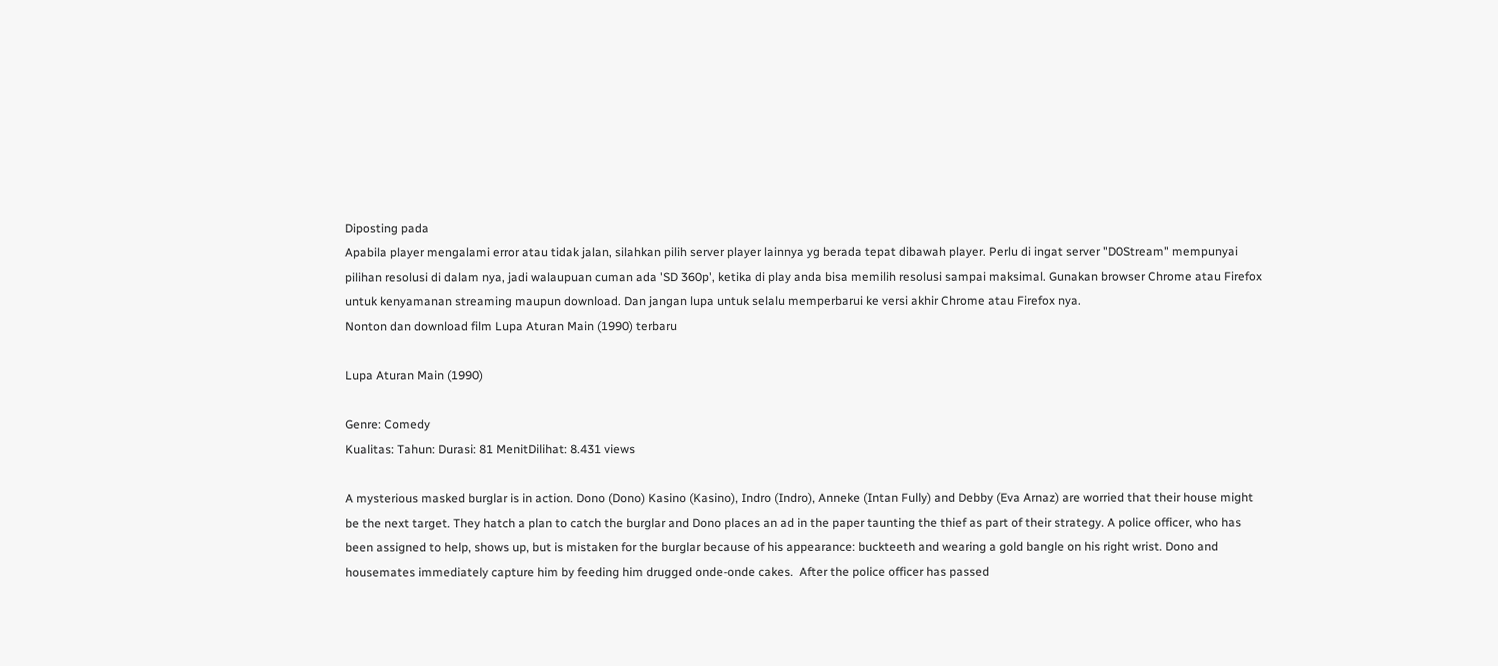Diposting pada
Apabila player mengalami error atau tidak jalan, silahkan pilih server player lainnya yg berada tepat dibawah player. Perlu di ingat server "D0Stream" mempunyai pilihan resolusi di dalam nya, jadi walaupuan cuman ada 'SD 360p', ketika di play anda bisa memilih resolusi sampai maksimal. Gunakan browser Chrome atau Firefox untuk kenyamanan streaming maupun download. Dan jangan lupa untuk selalu memperbarui ke versi akhir Chrome atau Firefox nya.
Nonton dan download film Lupa Aturan Main (1990) terbaru

Lupa Aturan Main (1990)

Genre: Comedy
Kualitas: Tahun: Durasi: 81 MenitDilihat: 8.431 views

A mysterious masked burglar is in action. Dono (Dono) Kasino (Kasino), Indro (Indro), Anneke (Intan Fully) and Debby (Eva Arnaz) are worried that their house might be the next target. They hatch a plan to catch the burglar and Dono places an ad in the paper taunting the thief as part of their strategy. A police officer, who has been assigned to help, shows up, but is mistaken for the burglar because of his appearance: buckteeth and wearing a gold bangle on his right wrist. Dono and housemates immediately capture him by feeding him drugged onde-onde cakes.  After the police officer has passed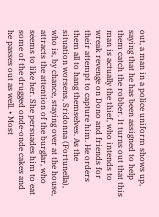out, a man in a police uniform shows up, saying that he has been assigned to help them catch the robber. It turns out that this man is actually the thief, who intends to wreak revenge on Dono and friends for their attempt to capture him. He orders them all to hang themselves. As the situation worsens, Sridonna (Fortunella), who is, by chance, staying over at the house, attracts the attention of the burglar, who seems to like her. She persuades him to eat some of the drugged onde-onde cakes and he passes out as well. • Most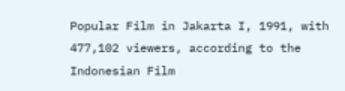Popular Film in Jakarta I, 1991, with 477,102 viewers, according to the Indonesian Film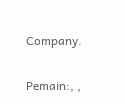Company.

Pemain:, ,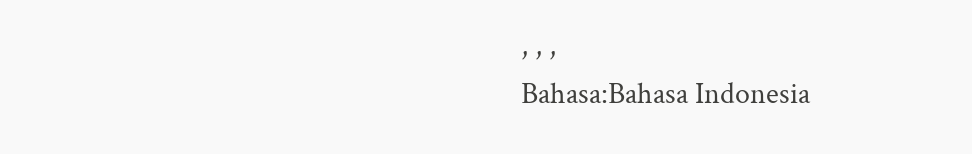, , ,
Bahasa:Bahasa Indonesia